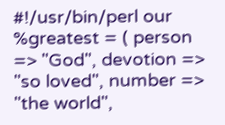#!/usr/bin/perl our %greatest = ( person => "God", devotion => "so loved", number => "the world",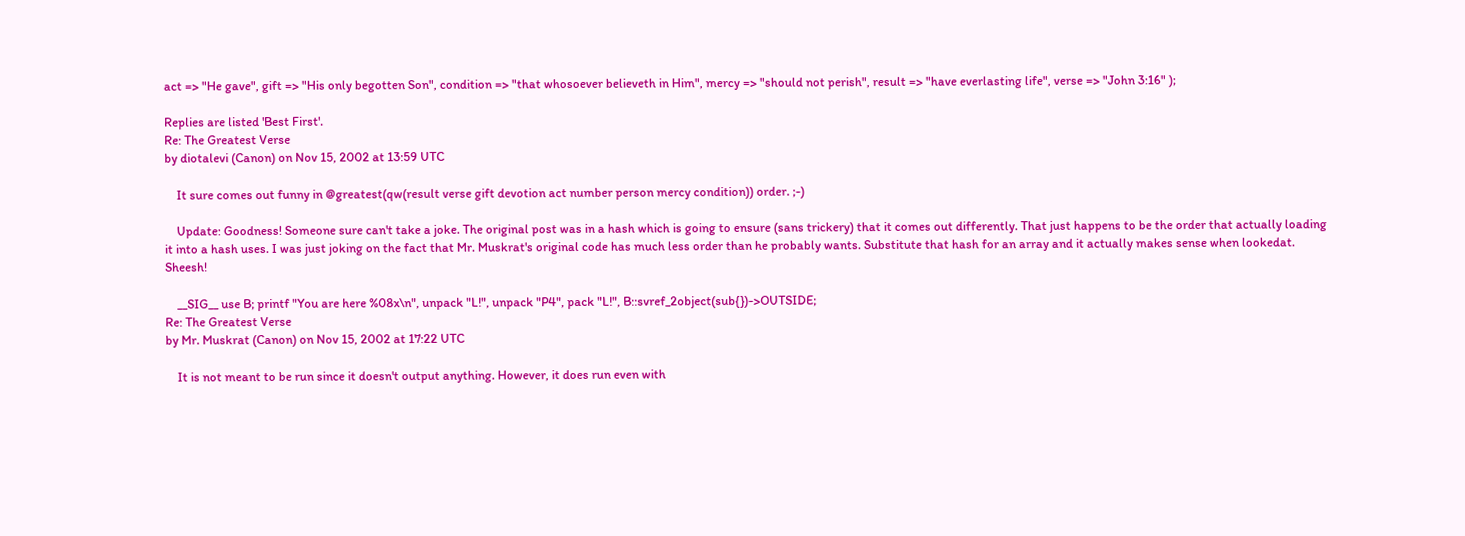act => "He gave", gift => "His only begotten Son", condition => "that whosoever believeth in Him", mercy => "should not perish", result => "have everlasting life", verse => "John 3:16" );

Replies are listed 'Best First'.
Re: The Greatest Verse
by diotalevi (Canon) on Nov 15, 2002 at 13:59 UTC

    It sure comes out funny in @greatest(qw(result verse gift devotion act number person mercy condition)) order. ;-)

    Update: Goodness! Someone sure can't take a joke. The original post was in a hash which is going to ensure (sans trickery) that it comes out differently. That just happens to be the order that actually loading it into a hash uses. I was just joking on the fact that Mr. Muskrat's original code has much less order than he probably wants. Substitute that hash for an array and it actually makes sense when lookedat. Sheesh!

    __SIG__ use B; printf "You are here %08x\n", unpack "L!", unpack "P4", pack "L!", B::svref_2object(sub{})->OUTSIDE;
Re: The Greatest Verse
by Mr. Muskrat (Canon) on Nov 15, 2002 at 17:22 UTC

    It is not meant to be run since it doesn't output anything. However, it does run even with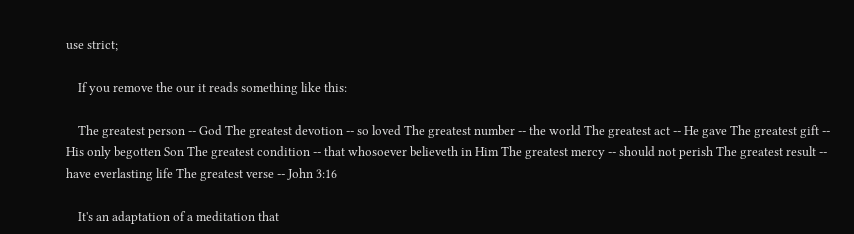use strict;

    If you remove the our it reads something like this:

    The greatest person -- God The greatest devotion -- so loved The greatest number -- the world The greatest act -- He gave The greatest gift -- His only begotten Son The greatest condition -- that whosoever believeth in Him The greatest mercy -- should not perish The greatest result -- have everlasting life The greatest verse -- John 3:16

    It's an adaptation of a meditation that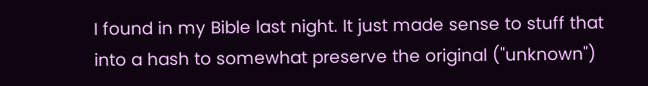I found in my Bible last night. It just made sense to stuff that into a hash to somewhat preserve the original ("unknown")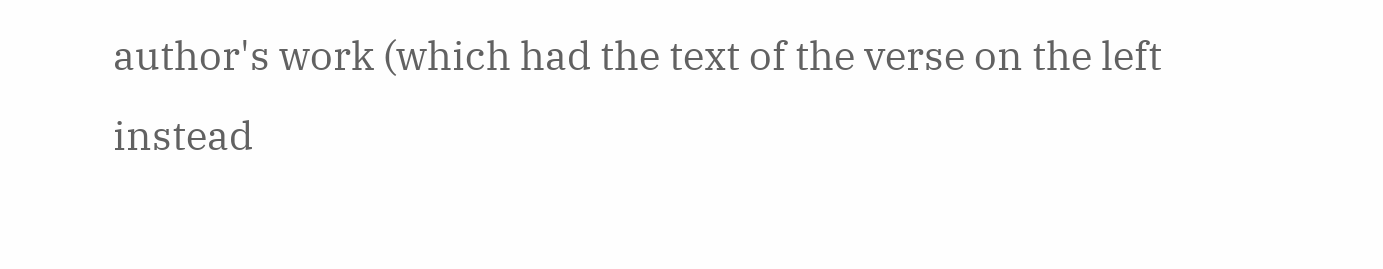author's work (which had the text of the verse on the left instead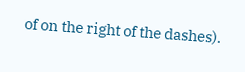of on the right of the dashes).